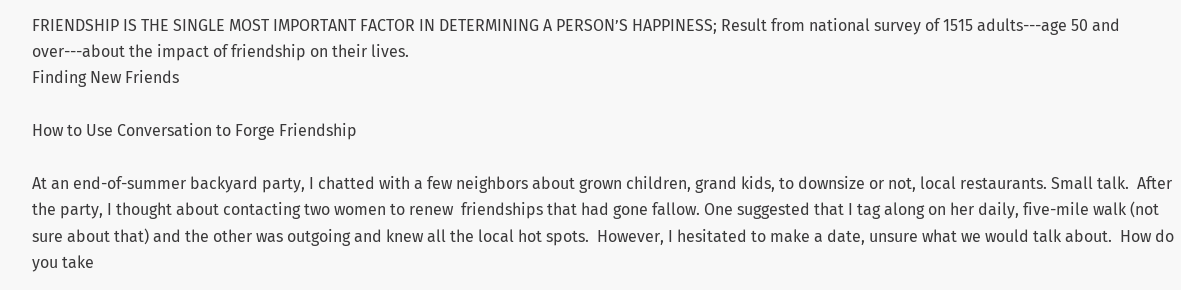FRIENDSHIP IS THE SINGLE MOST IMPORTANT FACTOR IN DETERMINING A PERSON’S HAPPINESS; Result from national survey of 1515 adults---age 50 and over---about the impact of friendship on their lives.
Finding New Friends

How to Use Conversation to Forge Friendship

At an end-of-summer backyard party, I chatted with a few neighbors about grown children, grand kids, to downsize or not, local restaurants. Small talk.  After the party, I thought about contacting two women to renew  friendships that had gone fallow. One suggested that I tag along on her daily, five-mile walk (not sure about that) and the other was outgoing and knew all the local hot spots.  However, I hesitated to make a date, unsure what we would talk about.  How do you take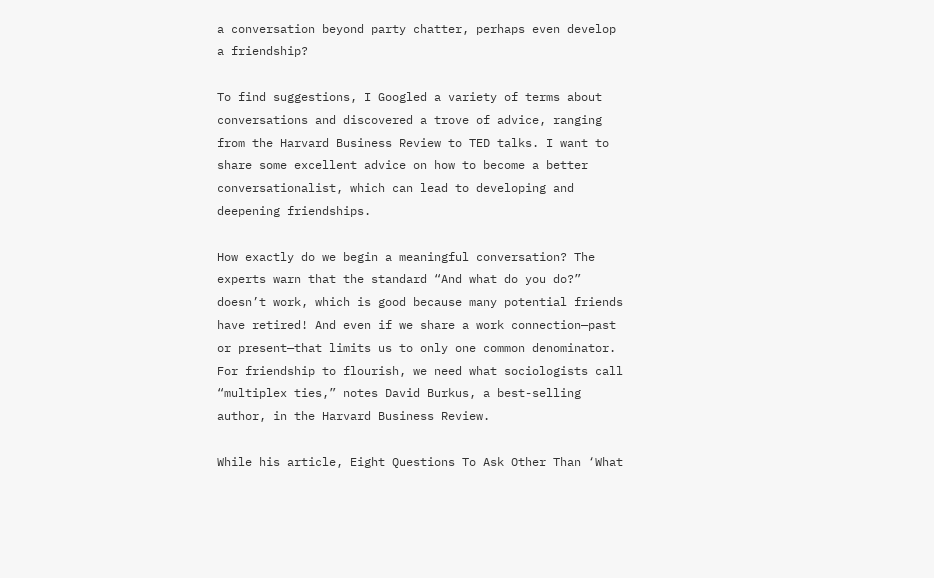a conversation beyond party chatter, perhaps even develop a friendship?

To find suggestions, I Googled a variety of terms about conversations and discovered a trove of advice, ranging from the Harvard Business Review to TED talks. I want to share some excellent advice on how to become a better conversationalist, which can lead to developing and deepening friendships.

How exactly do we begin a meaningful conversation? The experts warn that the standard “And what do you do?”  doesn’t work, which is good because many potential friends have retired! And even if we share a work connection—past or present—that limits us to only one common denominator.  For friendship to flourish, we need what sociologists call “multiplex ties,” notes David Burkus, a best-selling author, in the Harvard Business Review.

While his article, Eight Questions To Ask Other Than ‘What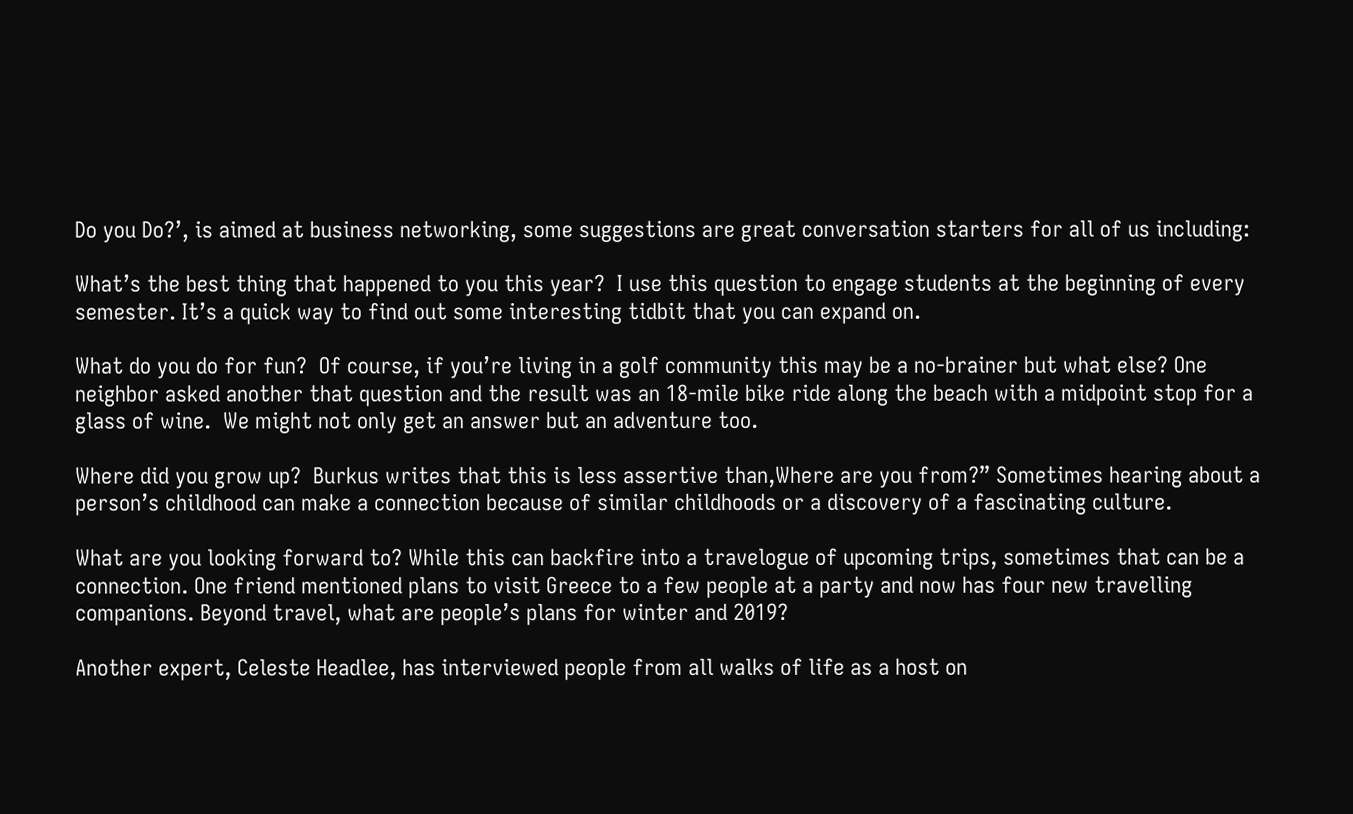Do you Do?’, is aimed at business networking, some suggestions are great conversation starters for all of us including:

What’s the best thing that happened to you this year?  I use this question to engage students at the beginning of every semester. It’s a quick way to find out some interesting tidbit that you can expand on.

What do you do for fun?  Of course, if you’re living in a golf community this may be a no-brainer but what else? One neighbor asked another that question and the result was an 18-mile bike ride along the beach with a midpoint stop for a glass of wine.  We might not only get an answer but an adventure too.

Where did you grow up?  Burkus writes that this is less assertive than,Where are you from?” Sometimes hearing about a person’s childhood can make a connection because of similar childhoods or a discovery of a fascinating culture.

What are you looking forward to? While this can backfire into a travelogue of upcoming trips, sometimes that can be a connection. One friend mentioned plans to visit Greece to a few people at a party and now has four new travelling companions. Beyond travel, what are people’s plans for winter and 2019?

Another expert, Celeste Headlee, has interviewed people from all walks of life as a host on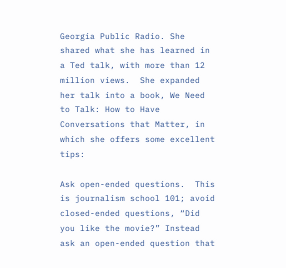Georgia Public Radio. She shared what she has learned in a Ted talk, with more than 12 million views.  She expanded her talk into a book, We Need to Talk: How to Have Conversations that Matter, in which she offers some excellent tips:

Ask open-ended questions.  This is journalism school 101; avoid closed-ended questions, “Did you like the movie?” Instead ask an open-ended question that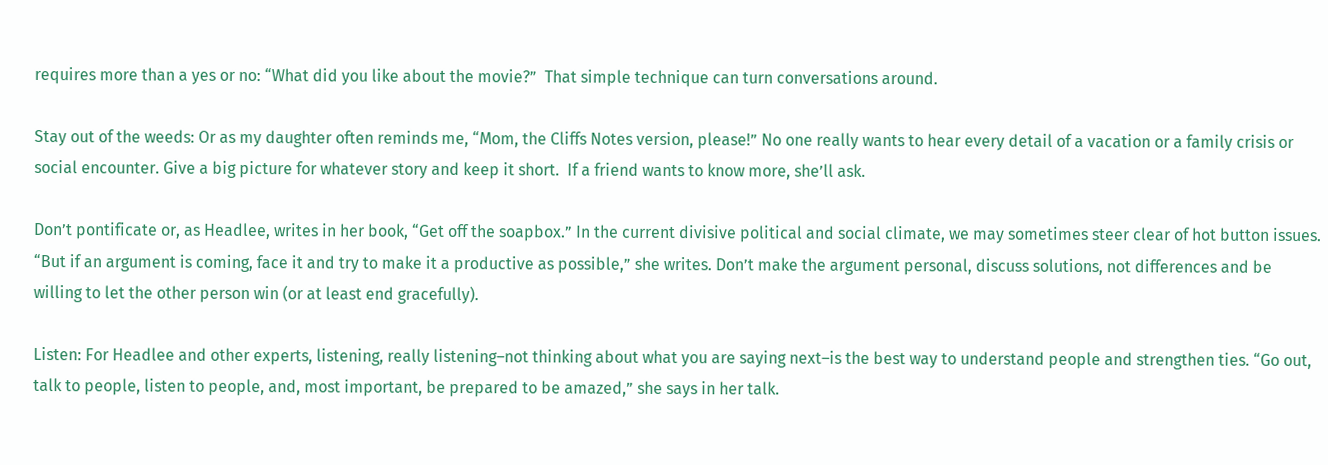requires more than a yes or no: “What did you like about the movie?”  That simple technique can turn conversations around.

Stay out of the weeds: Or as my daughter often reminds me, “Mom, the Cliffs Notes version, please!” No one really wants to hear every detail of a vacation or a family crisis or social encounter. Give a big picture for whatever story and keep it short.  If a friend wants to know more, she’ll ask.

Don’t pontificate or, as Headlee, writes in her book, “Get off the soapbox.” In the current divisive political and social climate, we may sometimes steer clear of hot button issues. “But if an argument is coming, face it and try to make it a productive as possible,” she writes. Don’t make the argument personal, discuss solutions, not differences and be willing to let the other person win (or at least end gracefully).

Listen: For Headlee and other experts, listening, really listening–not thinking about what you are saying next–is the best way to understand people and strengthen ties. “Go out, talk to people, listen to people, and, most important, be prepared to be amazed,” she says in her talk.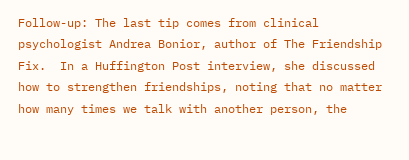Follow-up: The last tip comes from clinical psychologist Andrea Bonior, author of The Friendship Fix.  In a Huffington Post interview, she discussed how to strengthen friendships, noting that no matter how many times we talk with another person, the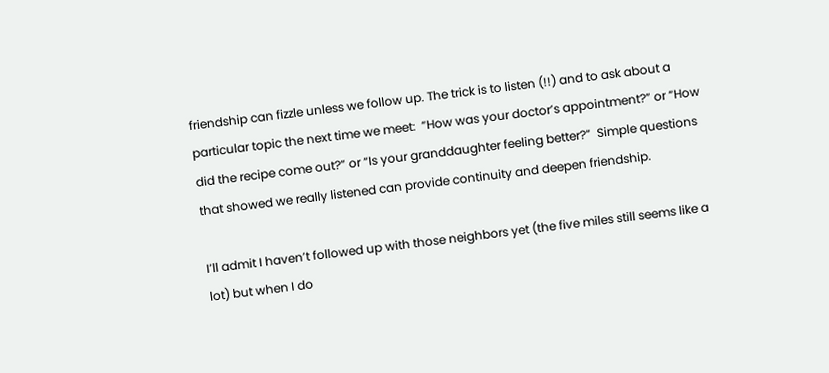friendship can fizzle unless we follow up. The trick is to listen (!!) and to ask about a particular topic the next time we meet:  “How was your doctor’s appointment?” or “How did the recipe come out?” or “Is your granddaughter feeling better?”  Simple questions that showed we really listened can provide continuity and deepen friendship.

I’ll admit I haven’t followed up with those neighbors yet (the five miles still seems like a lot) but when I do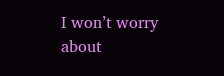I won’t worry about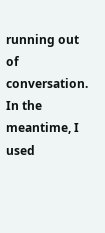running out of conversation. In the meantime, I used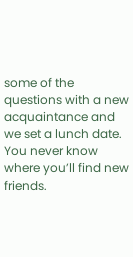some of the questions with a new acquaintance and we set a lunch date. You never know where you’ll find new friends.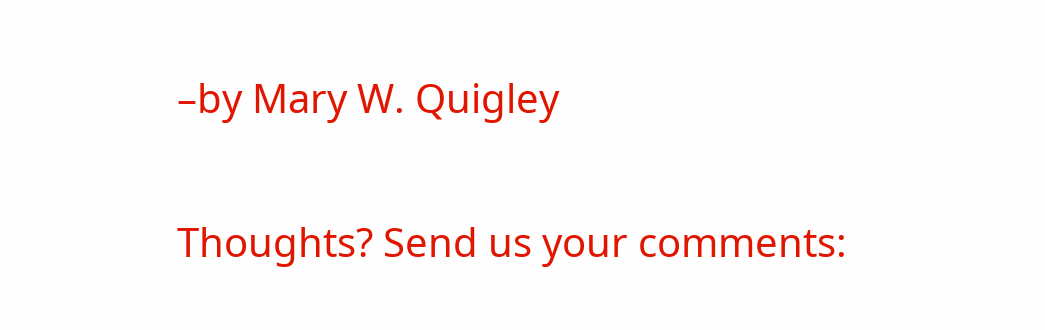–by Mary W. Quigley


Thoughts? Send us your comments: